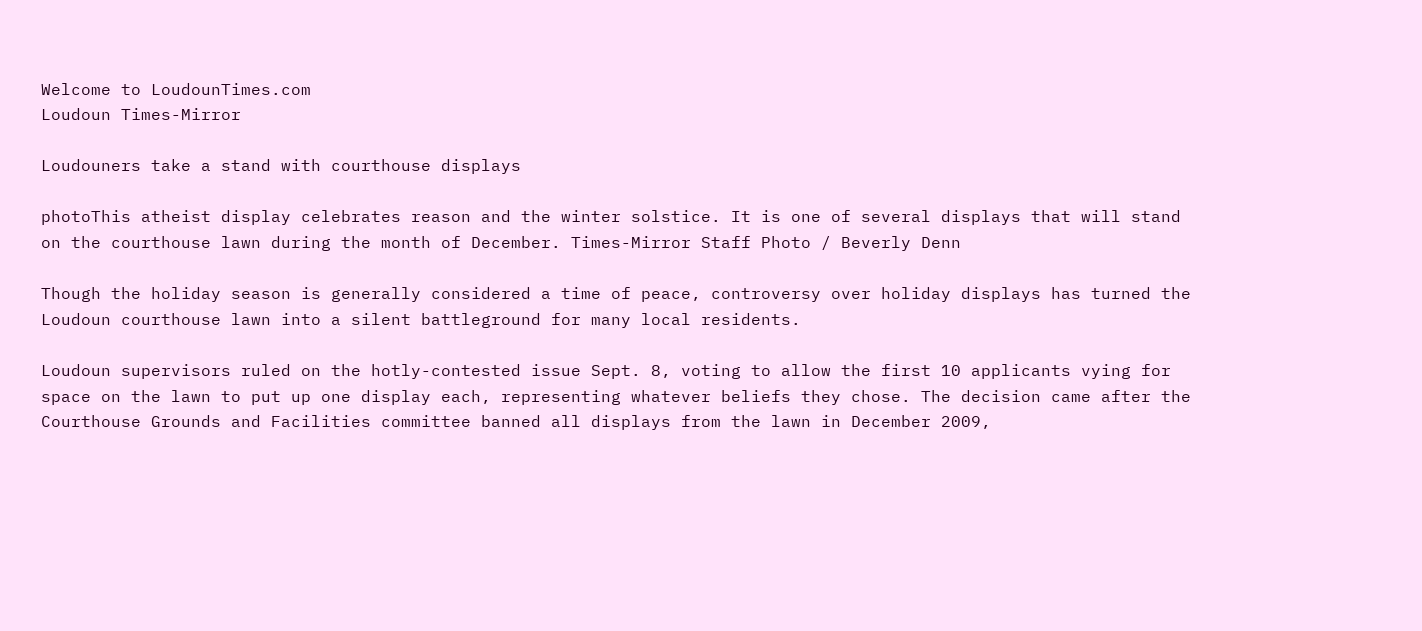Welcome to LoudounTimes.com
Loudoun Times-Mirror

Loudouners take a stand with courthouse displays

photoThis atheist display celebrates reason and the winter solstice. It is one of several displays that will stand on the courthouse lawn during the month of December. Times-Mirror Staff Photo / Beverly Denn

Though the holiday season is generally considered a time of peace, controversy over holiday displays has turned the Loudoun courthouse lawn into a silent battleground for many local residents.

Loudoun supervisors ruled on the hotly-contested issue Sept. 8, voting to allow the first 10 applicants vying for space on the lawn to put up one display each, representing whatever beliefs they chose. The decision came after the Courthouse Grounds and Facilities committee banned all displays from the lawn in December 2009,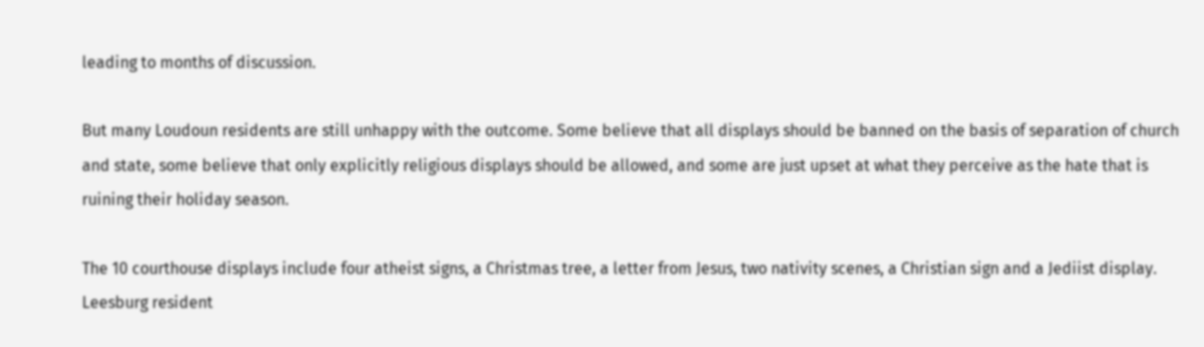leading to months of discussion.

But many Loudoun residents are still unhappy with the outcome. Some believe that all displays should be banned on the basis of separation of church and state, some believe that only explicitly religious displays should be allowed, and some are just upset at what they perceive as the hate that is ruining their holiday season.

The 10 courthouse displays include four atheist signs, a Christmas tree, a letter from Jesus, two nativity scenes, a Christian sign and a Jediist display.
Leesburg resident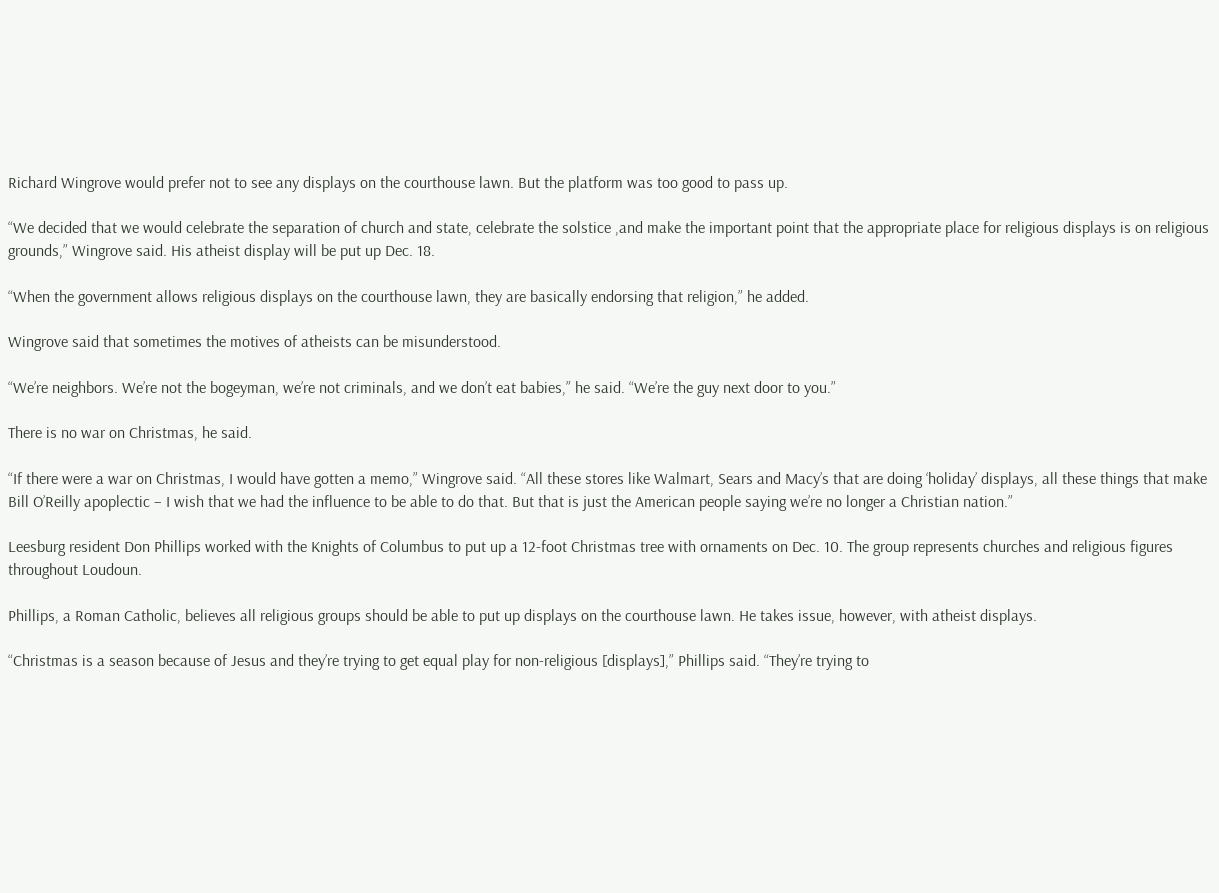Richard Wingrove would prefer not to see any displays on the courthouse lawn. But the platform was too good to pass up.

“We decided that we would celebrate the separation of church and state, celebrate the solstice ,and make the important point that the appropriate place for religious displays is on religious grounds,” Wingrove said. His atheist display will be put up Dec. 18.

“When the government allows religious displays on the courthouse lawn, they are basically endorsing that religion,” he added.

Wingrove said that sometimes the motives of atheists can be misunderstood.

“We’re neighbors. We’re not the bogeyman, we’re not criminals, and we don’t eat babies,” he said. “We’re the guy next door to you.”

There is no war on Christmas, he said.

“If there were a war on Christmas, I would have gotten a memo,” Wingrove said. “All these stores like Walmart, Sears and Macy’s that are doing ‘holiday’ displays, all these things that make Bill O’Reilly apoplectic – I wish that we had the influence to be able to do that. But that is just the American people saying we’re no longer a Christian nation.”

Leesburg resident Don Phillips worked with the Knights of Columbus to put up a 12-foot Christmas tree with ornaments on Dec. 10. The group represents churches and religious figures throughout Loudoun.

Phillips, a Roman Catholic, believes all religious groups should be able to put up displays on the courthouse lawn. He takes issue, however, with atheist displays.

“Christmas is a season because of Jesus and they’re trying to get equal play for non-religious [displays],” Phillips said. “They’re trying to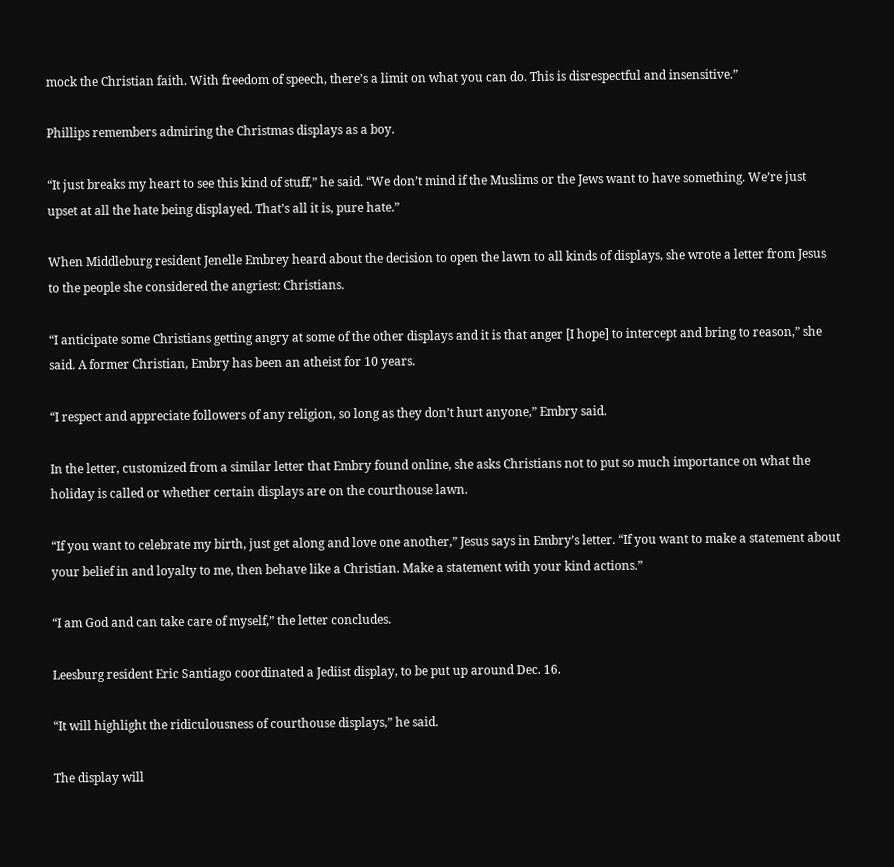mock the Christian faith. With freedom of speech, there’s a limit on what you can do. This is disrespectful and insensitive.”

Phillips remembers admiring the Christmas displays as a boy.

“It just breaks my heart to see this kind of stuff,” he said. “We don’t mind if the Muslims or the Jews want to have something. We’re just upset at all the hate being displayed. That’s all it is, pure hate.”

When Middleburg resident Jenelle Embrey heard about the decision to open the lawn to all kinds of displays, she wrote a letter from Jesus to the people she considered the angriest: Christians.

“I anticipate some Christians getting angry at some of the other displays and it is that anger [I hope] to intercept and bring to reason,” she said. A former Christian, Embry has been an atheist for 10 years.

“I respect and appreciate followers of any religion, so long as they don’t hurt anyone,” Embry said.

In the letter, customized from a similar letter that Embry found online, she asks Christians not to put so much importance on what the holiday is called or whether certain displays are on the courthouse lawn.

“If you want to celebrate my birth, just get along and love one another,” Jesus says in Embry’s letter. “If you want to make a statement about your belief in and loyalty to me, then behave like a Christian. Make a statement with your kind actions.”

“I am God and can take care of myself,” the letter concludes.

Leesburg resident Eric Santiago coordinated a Jediist display, to be put up around Dec. 16.

“It will highlight the ridiculousness of courthouse displays,” he said.

The display will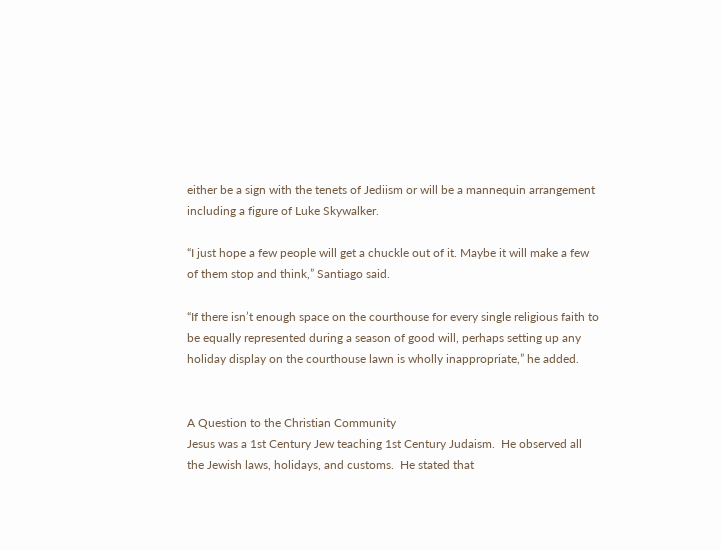either be a sign with the tenets of Jediism or will be a mannequin arrangement including a figure of Luke Skywalker.

“I just hope a few people will get a chuckle out of it. Maybe it will make a few of them stop and think,” Santiago said.

“If there isn’t enough space on the courthouse for every single religious faith to be equally represented during a season of good will, perhaps setting up any holiday display on the courthouse lawn is wholly inappropriate,” he added.


A Question to the Christian Community
Jesus was a 1st Century Jew teaching 1st Century Judaism.  He observed all the Jewish laws, holidays, and customs.  He stated that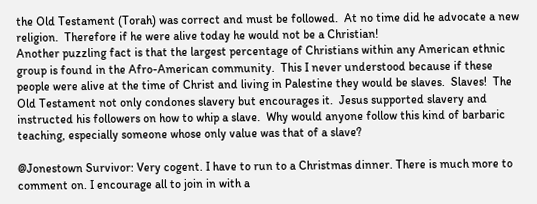the Old Testament (Torah) was correct and must be followed.  At no time did he advocate a new religion.  Therefore if he were alive today he would not be a Christian!
Another puzzling fact is that the largest percentage of Christians within any American ethnic group is found in the Afro-American community.  This I never understood because if these people were alive at the time of Christ and living in Palestine they would be slaves.  Slaves!  The Old Testament not only condones slavery but encourages it.  Jesus supported slavery and instructed his followers on how to whip a slave.  Why would anyone follow this kind of barbaric teaching, especially someone whose only value was that of a slave?

@Jonestown Survivor: Very cogent. I have to run to a Christmas dinner. There is much more to comment on. I encourage all to join in with a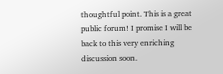thoughtful point. This is a great public forum! I promise I will be back to this very enriching discussion soon.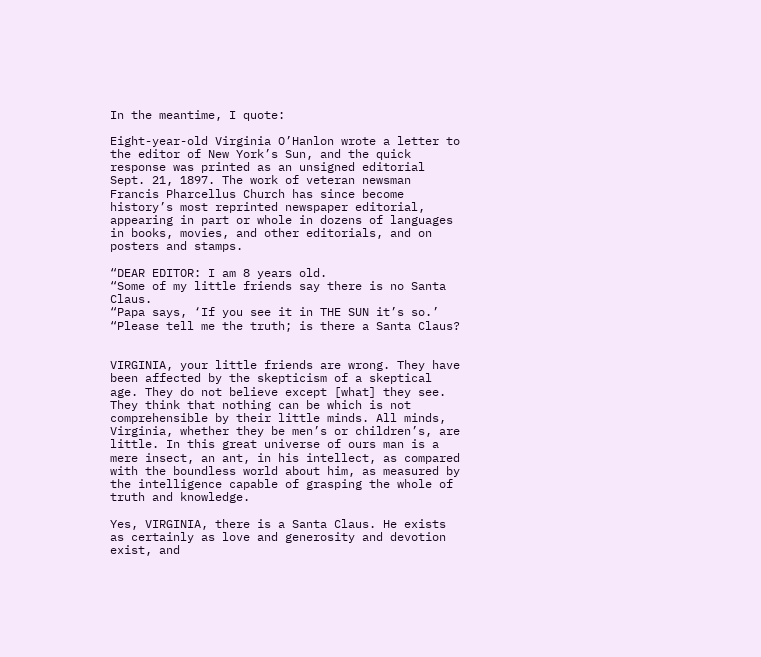In the meantime, I quote:

Eight-year-old Virginia O’Hanlon wrote a letter to the editor of New York’s Sun, and the quick response was printed as an unsigned editorial Sept. 21, 1897. The work of veteran newsman Francis Pharcellus Church has since become history’s most reprinted newspaper editorial, appearing in part or whole in dozens of languages in books, movies, and other editorials, and on posters and stamps.

“DEAR EDITOR: I am 8 years old.
“Some of my little friends say there is no Santa Claus.
“Papa says, ‘If you see it in THE SUN it’s so.’
“Please tell me the truth; is there a Santa Claus?


VIRGINIA, your little friends are wrong. They have been affected by the skepticism of a skeptical age. They do not believe except [what] they see. They think that nothing can be which is not comprehensible by their little minds. All minds, Virginia, whether they be men’s or children’s, are little. In this great universe of ours man is a mere insect, an ant, in his intellect, as compared with the boundless world about him, as measured by the intelligence capable of grasping the whole of truth and knowledge.

Yes, VIRGINIA, there is a Santa Claus. He exists as certainly as love and generosity and devotion exist, and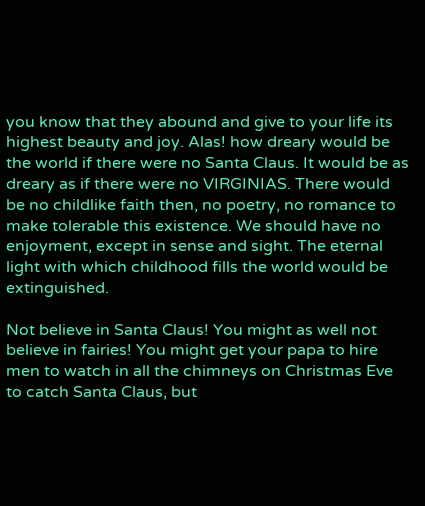you know that they abound and give to your life its highest beauty and joy. Alas! how dreary would be the world if there were no Santa Claus. It would be as dreary as if there were no VIRGINIAS. There would be no childlike faith then, no poetry, no romance to make tolerable this existence. We should have no enjoyment, except in sense and sight. The eternal light with which childhood fills the world would be extinguished.

Not believe in Santa Claus! You might as well not believe in fairies! You might get your papa to hire men to watch in all the chimneys on Christmas Eve to catch Santa Claus, but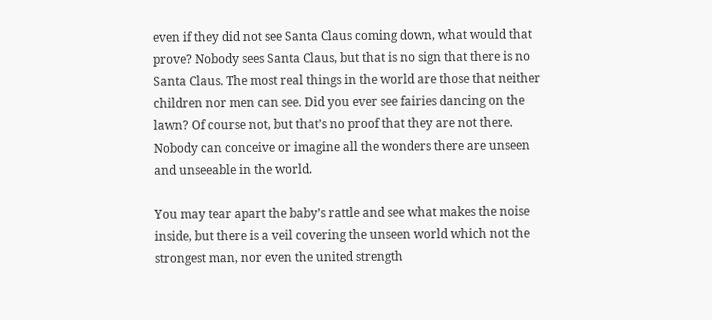even if they did not see Santa Claus coming down, what would that prove? Nobody sees Santa Claus, but that is no sign that there is no Santa Claus. The most real things in the world are those that neither children nor men can see. Did you ever see fairies dancing on the lawn? Of course not, but that’s no proof that they are not there. Nobody can conceive or imagine all the wonders there are unseen and unseeable in the world.

You may tear apart the baby’s rattle and see what makes the noise inside, but there is a veil covering the unseen world which not the strongest man, nor even the united strength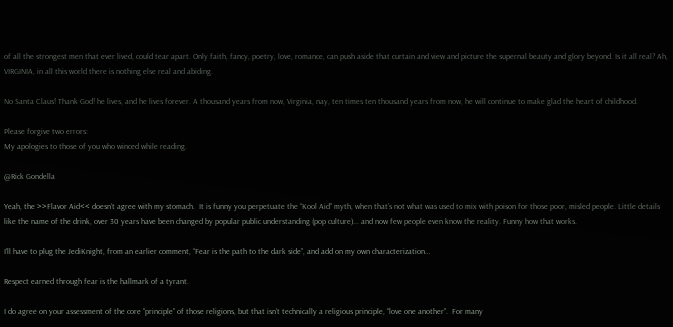of all the strongest men that ever lived, could tear apart. Only faith, fancy, poetry, love, romance, can push aside that curtain and view and picture the supernal beauty and glory beyond. Is it all real? Ah, VIRGINIA, in all this world there is nothing else real and abiding.

No Santa Claus! Thank God! he lives, and he lives forever. A thousand years from now, Virginia, nay, ten times ten thousand years from now, he will continue to make glad the heart of childhood.

Please forgive two errors:
My apologies to those of you who winced while reading.

@Rick Gondella

Yeah, the >>Flavor Aid<< doesn’t agree with my stomach.  It is funny you perpetuate the “Kool Aid” myth, when that’s not what was used to mix with poison for those poor, misled people. Little details like the name of the drink, over 30 years have been changed by popular public understanding (pop culture)... and now few people even know the reality. Funny how that works.

I’ll have to plug the JediKnight, from an earlier comment, “Fear is the path to the dark side”, and add on my own characterization…

Respect earned through fear is the hallmark of a tyrant.

I do agree on your assessment of the core “principle” of those religions, but that isn’t technically a religious principle, “love one another”.  For many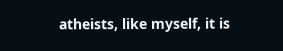atheists, like myself, it is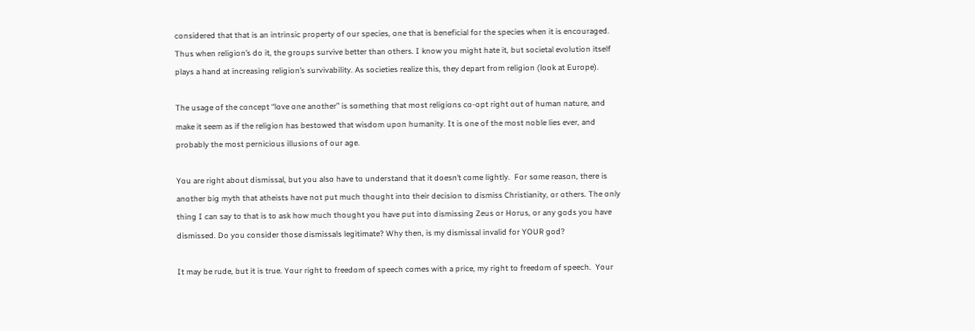considered that that is an intrinsic property of our species, one that is beneficial for the species when it is encouraged. Thus when religion’s do it, the groups survive better than others. I know you might hate it, but societal evolution itself plays a hand at increasing religion’s survivability. As societies realize this, they depart from religion (look at Europe).

The usage of the concept “love one another” is something that most religions co-opt right out of human nature, and make it seem as if the religion has bestowed that wisdom upon humanity. It is one of the most noble lies ever, and probably the most pernicious illusions of our age.

You are right about dismissal, but you also have to understand that it doesn’t come lightly.  For some reason, there is another big myth that atheists have not put much thought into their decision to dismiss Christianity, or others. The only thing I can say to that is to ask how much thought you have put into dismissing Zeus or Horus, or any gods you have dismissed. Do you consider those dismissals legitimate? Why then, is my dismissal invalid for YOUR god?

It may be rude, but it is true. Your right to freedom of speech comes with a price, my right to freedom of speech.  Your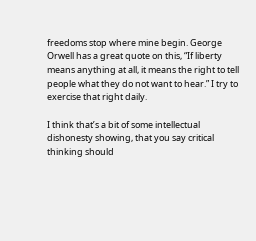freedoms stop where mine begin. George Orwell has a great quote on this, “If liberty means anything at all, it means the right to tell people what they do not want to hear.” I try to exercise that right daily.

I think that’s a bit of some intellectual dishonesty showing, that you say critical thinking should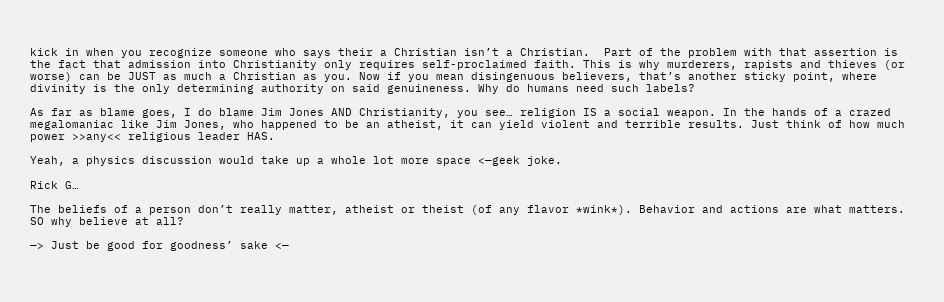kick in when you recognize someone who says their a Christian isn’t a Christian.  Part of the problem with that assertion is the fact that admission into Christianity only requires self-proclaimed faith. This is why murderers, rapists and thieves (or worse) can be JUST as much a Christian as you. Now if you mean disingenuous believers, that’s another sticky point, where divinity is the only determining authority on said genuineness. Why do humans need such labels?

As far as blame goes, I do blame Jim Jones AND Christianity, you see… religion IS a social weapon. In the hands of a crazed megalomaniac like Jim Jones, who happened to be an atheist, it can yield violent and terrible results. Just think of how much power >>any<< religious leader HAS.

Yeah, a physics discussion would take up a whole lot more space <—geek joke.

Rick G…

The beliefs of a person don’t really matter, atheist or theist (of any flavor *wink*). Behavior and actions are what matters.  SO why believe at all?

—> Just be good for goodness’ sake <—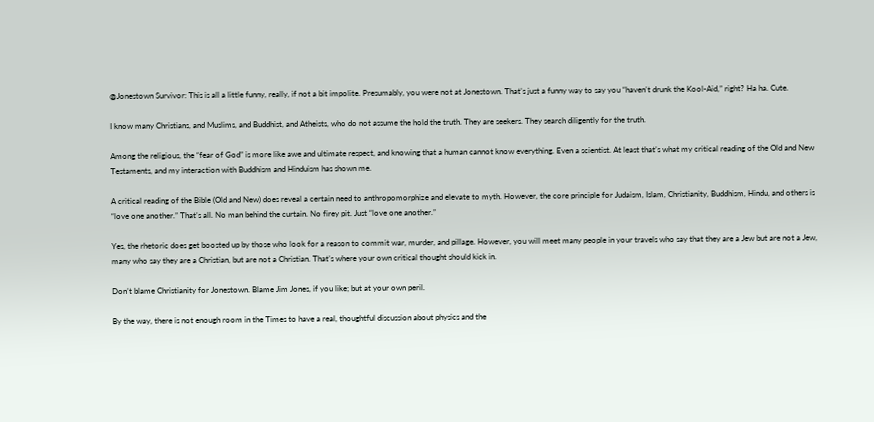@Jonestown Survivor: This is all a little funny, really, if not a bit impolite. Presumably, you were not at Jonestown. That’s just a funny way to say you “haven’t drunk the Kool-Aid,” right? Ha ha. Cute.

I know many Christians, and Muslims, and Buddhist, and Atheists, who do not assume the hold the truth. They are seekers. They search diligently for the truth.

Among the religious, the “fear of God” is more like awe and ultimate respect, and knowing that a human cannot know everything. Even a scientist. At least that’s what my critical reading of the Old and New Testaments, and my interaction with Buddhism and Hinduism has shown me.

A critical reading of the Bible (Old and New) does reveal a certain need to anthropomorphize and elevate to myth. However, the core principle for Judaism, Islam, Christianity, Buddhism, Hindu, and others is “love one another.” That’s all. No man behind the curtain. No firey pit. Just “love one another.”

Yes, the rhetoric does get boosted up by those who look for a reason to commit war, murder, and pillage. However, you will meet many people in your travels who say that they are a Jew but are not a Jew, many who say they are a Christian, but are not a Christian. That’s where your own critical thought should kick in.

Don’t blame Christianity for Jonestown. Blame Jim Jones, if you like; but at your own peril.

By the way, there is not enough room in the Times to have a real, thoughtful discussion about physics and the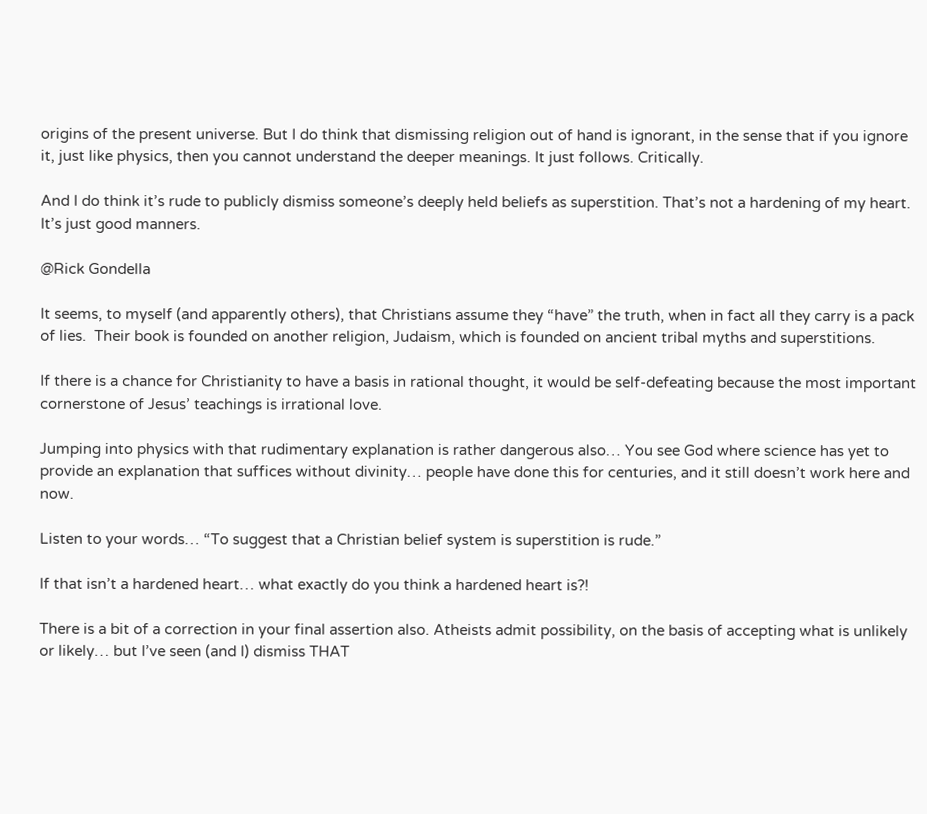origins of the present universe. But I do think that dismissing religion out of hand is ignorant, in the sense that if you ignore it, just like physics, then you cannot understand the deeper meanings. It just follows. Critically.

And I do think it’s rude to publicly dismiss someone’s deeply held beliefs as superstition. That’s not a hardening of my heart. It’s just good manners.

@Rick Gondella

It seems, to myself (and apparently others), that Christians assume they “have” the truth, when in fact all they carry is a pack of lies.  Their book is founded on another religion, Judaism, which is founded on ancient tribal myths and superstitions.

If there is a chance for Christianity to have a basis in rational thought, it would be self-defeating because the most important cornerstone of Jesus’ teachings is irrational love.

Jumping into physics with that rudimentary explanation is rather dangerous also… You see God where science has yet to provide an explanation that suffices without divinity… people have done this for centuries, and it still doesn’t work here and now.

Listen to your words… “To suggest that a Christian belief system is superstition is rude.”

If that isn’t a hardened heart… what exactly do you think a hardened heart is?!

There is a bit of a correction in your final assertion also. Atheists admit possibility, on the basis of accepting what is unlikely or likely… but I’ve seen (and I) dismiss THAT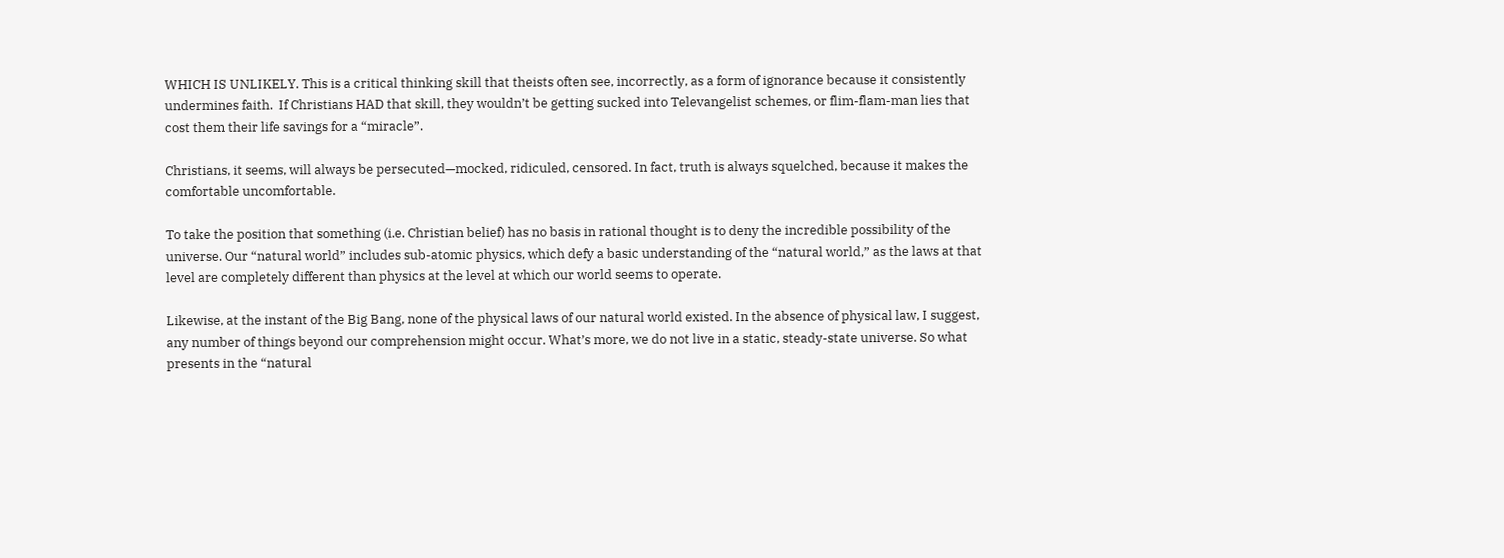WHICH IS UNLIKELY. This is a critical thinking skill that theists often see, incorrectly, as a form of ignorance because it consistently undermines faith.  If Christians HAD that skill, they wouldn’t be getting sucked into Televangelist schemes, or flim-flam-man lies that cost them their life savings for a “miracle”.

Christians, it seems, will always be persecuted—mocked, ridiculed, censored. In fact, truth is always squelched, because it makes the comfortable uncomfortable.

To take the position that something (i.e. Christian belief) has no basis in rational thought is to deny the incredible possibility of the universe. Our “natural world” includes sub-atomic physics, which defy a basic understanding of the “natural world,” as the laws at that level are completely different than physics at the level at which our world seems to operate.

Likewise, at the instant of the Big Bang, none of the physical laws of our natural world existed. In the absence of physical law, I suggest, any number of things beyond our comprehension might occur. What’s more, we do not live in a static, steady-state universe. So what presents in the “natural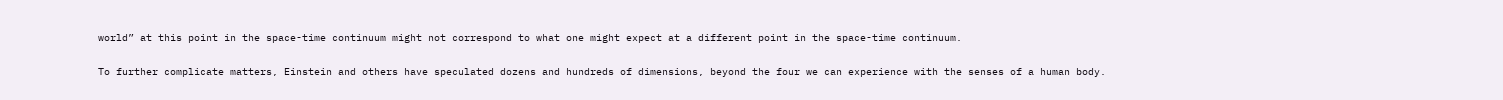world” at this point in the space-time continuum might not correspond to what one might expect at a different point in the space-time continuum.

To further complicate matters, Einstein and others have speculated dozens and hundreds of dimensions, beyond the four we can experience with the senses of a human body.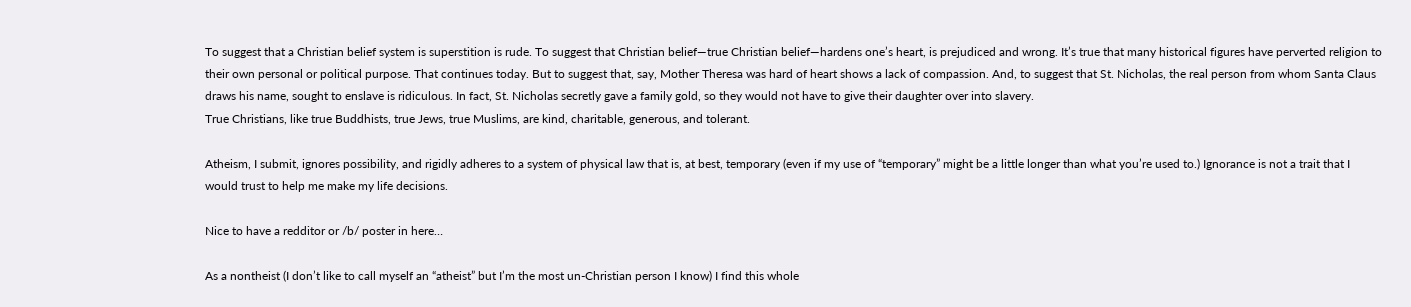To suggest that a Christian belief system is superstition is rude. To suggest that Christian belief—true Christian belief—hardens one’s heart, is prejudiced and wrong. It’s true that many historical figures have perverted religion to their own personal or political purpose. That continues today. But to suggest that, say, Mother Theresa was hard of heart shows a lack of compassion. And, to suggest that St. Nicholas, the real person from whom Santa Claus draws his name, sought to enslave is ridiculous. In fact, St. Nicholas secretly gave a family gold, so they would not have to give their daughter over into slavery.
True Christians, like true Buddhists, true Jews, true Muslims, are kind, charitable, generous, and tolerant.

Atheism, I submit, ignores possibility, and rigidly adheres to a system of physical law that is, at best, temporary (even if my use of “temporary” might be a little longer than what you’re used to.) Ignorance is not a trait that I would trust to help me make my life decisions.

Nice to have a redditor or /b/ poster in here…

As a nontheist (I don’t like to call myself an “atheist” but I’m the most un-Christian person I know) I find this whole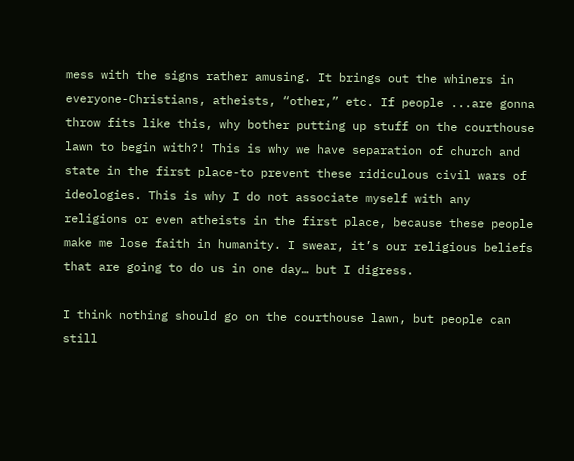mess with the signs rather amusing. It brings out the whiners in everyone-Christians, atheists, “other,” etc. If people ...are gonna throw fits like this, why bother putting up stuff on the courthouse lawn to begin with?! This is why we have separation of church and state in the first place-to prevent these ridiculous civil wars of ideologies. This is why I do not associate myself with any religions or even atheists in the first place, because these people make me lose faith in humanity. I swear, it’s our religious beliefs that are going to do us in one day… but I digress.

I think nothing should go on the courthouse lawn, but people can still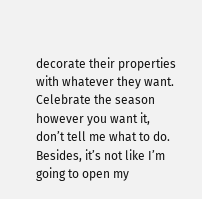decorate their properties with whatever they want. Celebrate the season however you want it, don’t tell me what to do. Besides, it’s not like I’m going to open my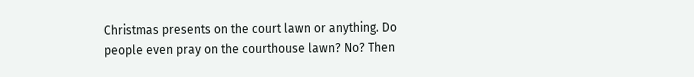Christmas presents on the court lawn or anything. Do people even pray on the courthouse lawn? No? Then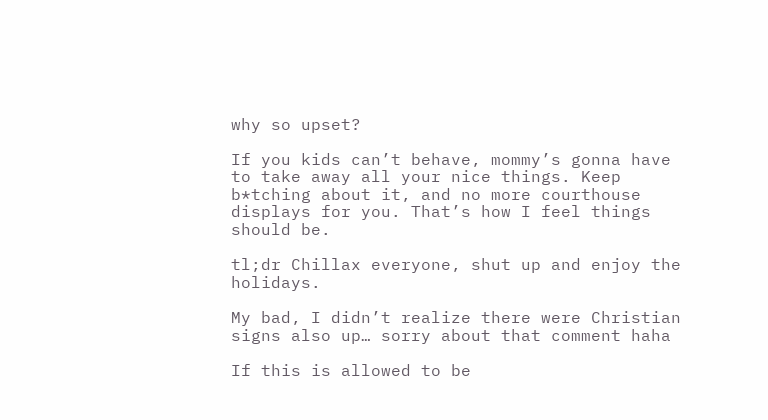why so upset?

If you kids can’t behave, mommy’s gonna have to take away all your nice things. Keep b*tching about it, and no more courthouse displays for you. That’s how I feel things should be.

tl;dr Chillax everyone, shut up and enjoy the holidays.

My bad, I didn’t realize there were Christian signs also up… sorry about that comment haha

If this is allowed to be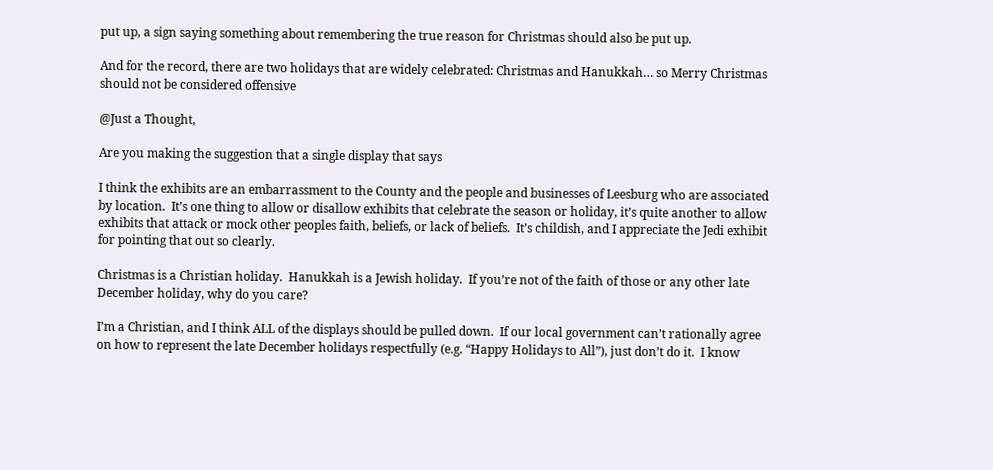put up, a sign saying something about remembering the true reason for Christmas should also be put up.

And for the record, there are two holidays that are widely celebrated: Christmas and Hanukkah… so Merry Christmas should not be considered offensive

@Just a Thought,

Are you making the suggestion that a single display that says

I think the exhibits are an embarrassment to the County and the people and businesses of Leesburg who are associated by location.  It’s one thing to allow or disallow exhibits that celebrate the season or holiday, it’s quite another to allow exhibits that attack or mock other peoples faith, beliefs, or lack of beliefs.  It’s childish, and I appreciate the Jedi exhibit for pointing that out so clearly.

Christmas is a Christian holiday.  Hanukkah is a Jewish holiday.  If you’re not of the faith of those or any other late December holiday, why do you care?

I’m a Christian, and I think ALL of the displays should be pulled down.  If our local government can’t rationally agree on how to represent the late December holidays respectfully (e.g. “Happy Holidays to All”), just don’t do it.  I know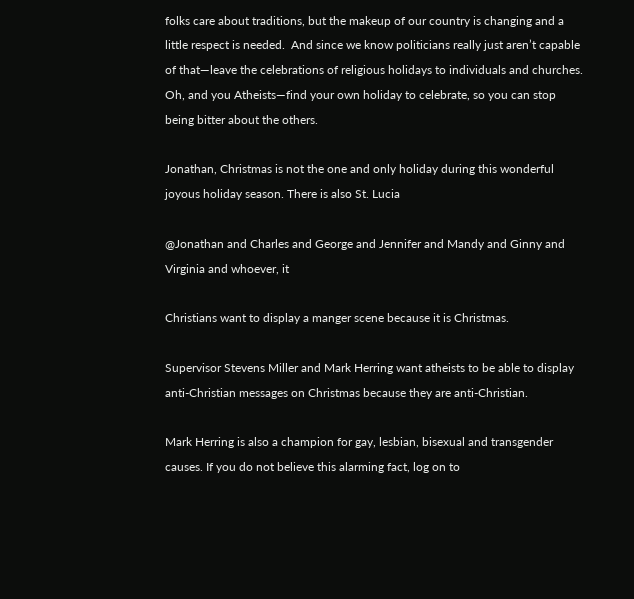folks care about traditions, but the makeup of our country is changing and a little respect is needed.  And since we know politicians really just aren’t capable of that—leave the celebrations of religious holidays to individuals and churches.  Oh, and you Atheists—find your own holiday to celebrate, so you can stop being bitter about the others.

Jonathan, Christmas is not the one and only holiday during this wonderful joyous holiday season. There is also St. Lucia

@Jonathan and Charles and George and Jennifer and Mandy and Ginny and Virginia and whoever, it

Christians want to display a manger scene because it is Christmas.

Supervisor Stevens Miller and Mark Herring want atheists to be able to display anti-Christian messages on Christmas because they are anti-Christian.

Mark Herring is also a champion for gay, lesbian, bisexual and transgender causes. If you do not believe this alarming fact, log on to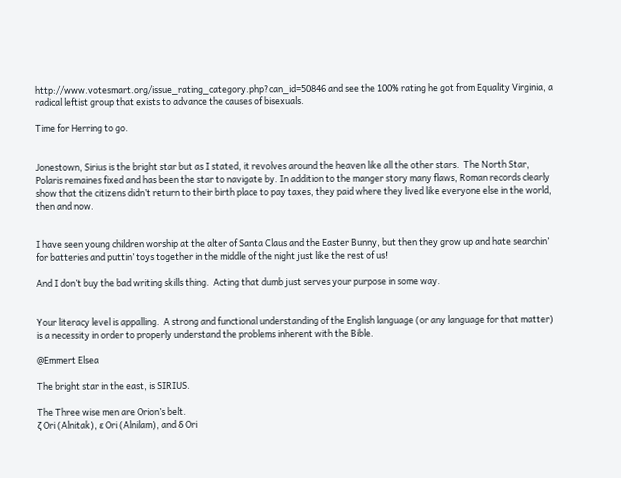http://www.votesmart.org/issue_rating_category.php?can_id=50846 and see the 100% rating he got from Equality Virginia, a radical leftist group that exists to advance the causes of bisexuals.

Time for Herring to go.


Jonestown, Sirius is the bright star but as I stated, it revolves around the heaven like all the other stars.  The North Star, Polaris remaines fixed and has been the star to navigate by. In addition to the manger story many flaws, Roman records clearly show that the citizens didn’t return to their birth place to pay taxes, they paid where they lived like everyone else in the world, then and now.


I have seen young children worship at the alter of Santa Claus and the Easter Bunny, but then they grow up and hate searchin’ for batteries and puttin’ toys together in the middle of the night just like the rest of us!

And I don’t buy the bad writing skills thing.  Acting that dumb just serves your purpose in some way.


Your literacy level is appalling.  A strong and functional understanding of the English language (or any language for that matter) is a necessity in order to properly understand the problems inherent with the Bible.

@Emmert Elsea

The bright star in the east, is SIRIUS.

The Three wise men are Orion’s belt.
ζ Ori (Alnitak), ε Ori (Alnilam), and δ Ori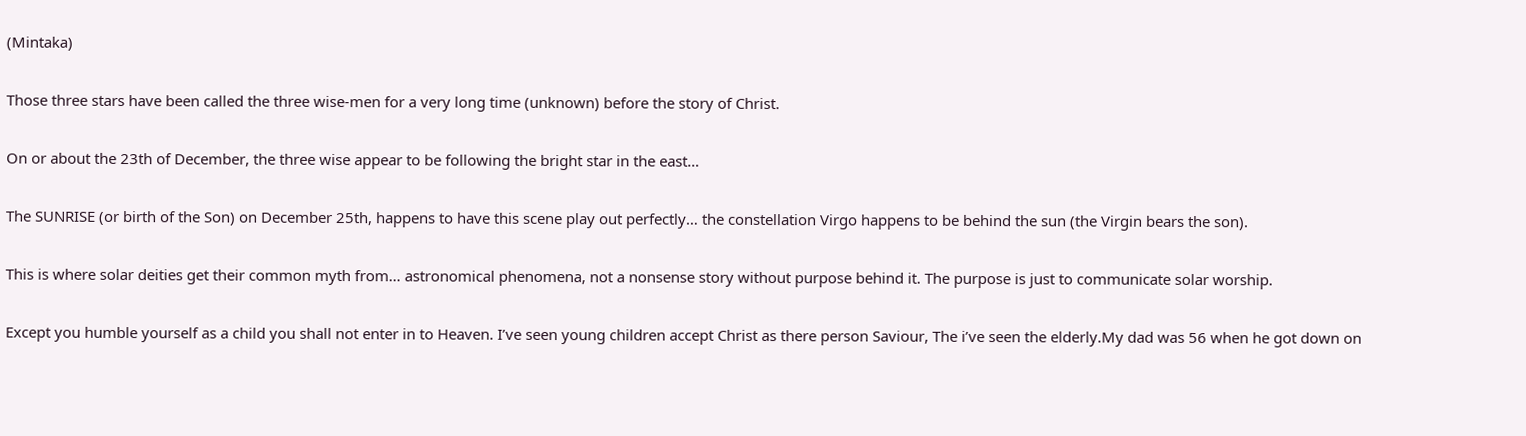(Mintaka)

Those three stars have been called the three wise-men for a very long time (unknown) before the story of Christ.

On or about the 23th of December, the three wise appear to be following the bright star in the east…

The SUNRISE (or birth of the Son) on December 25th, happens to have this scene play out perfectly… the constellation Virgo happens to be behind the sun (the Virgin bears the son).

This is where solar deities get their common myth from… astronomical phenomena, not a nonsense story without purpose behind it. The purpose is just to communicate solar worship.

Except you humble yourself as a child you shall not enter in to Heaven. I’ve seen young children accept Christ as there person Saviour, The i’ve seen the elderly.My dad was 56 when he got down on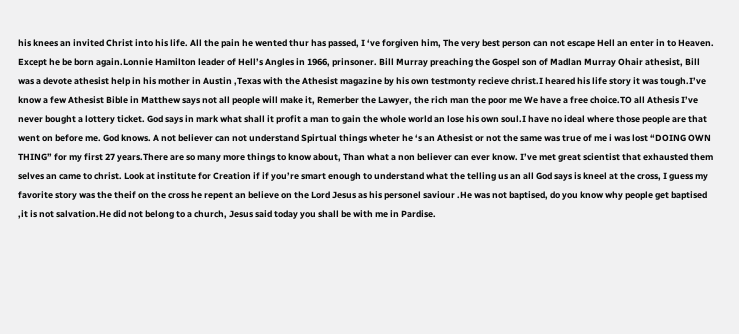his knees an invited Christ into his life. All the pain he wented thur has passed, I ‘ve forgiven him, The very best person can not escape Hell an enter in to Heaven. Except he be born again.Lonnie Hamilton leader of Hell’s Angles in 1966, prinsoner. Bill Murray preaching the Gospel son of Madlan Murray Ohair athesist, Bill was a devote athesist help in his mother in Austin ,Texas with the Athesist magazine by his own testmonty recieve christ.I heared his life story it was tough.I’ve know a few Athesist Bible in Matthew says not all people will make it, Remerber the Lawyer, the rich man the poor me We have a free choice.TO all Athesis I’ve never bought a lottery ticket. God says in mark what shall it profit a man to gain the whole world an lose his own soul.I have no ideal where those people are that went on before me. God knows. A not believer can not understand Spirtual things wheter he ‘s an Athesist or not the same was true of me i was lost “DOING OWN THING” for my first 27 years.There are so many more things to know about, Than what a non believer can ever know. I’ve met great scientist that exhausted them selves an came to christ. Look at institute for Creation if if you’re smart enough to understand what the telling us an all God says is kneel at the cross, I guess my favorite story was the theif on the cross he repent an believe on the Lord Jesus as his personel saviour .He was not baptised, do you know why people get baptised ,it is not salvation.He did not belong to a church, Jesus said today you shall be with me in Pardise.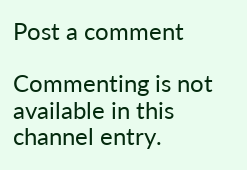Post a comment

Commenting is not available in this channel entry.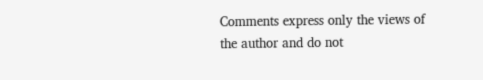Comments express only the views of the author and do not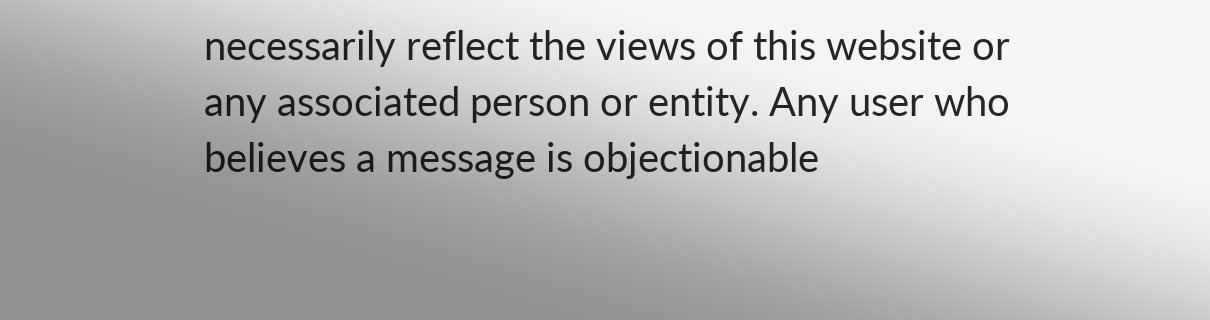necessarily reflect the views of this website or any associated person or entity. Any user who believes a message is objectionable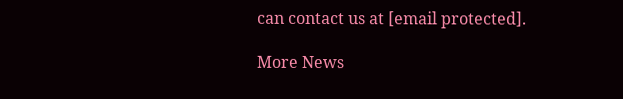can contact us at [email protected].

More News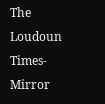The Loudoun Times-Mirror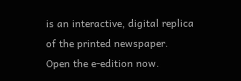is an interactive, digital replica
of the printed newspaper.
Open the e-edition now.